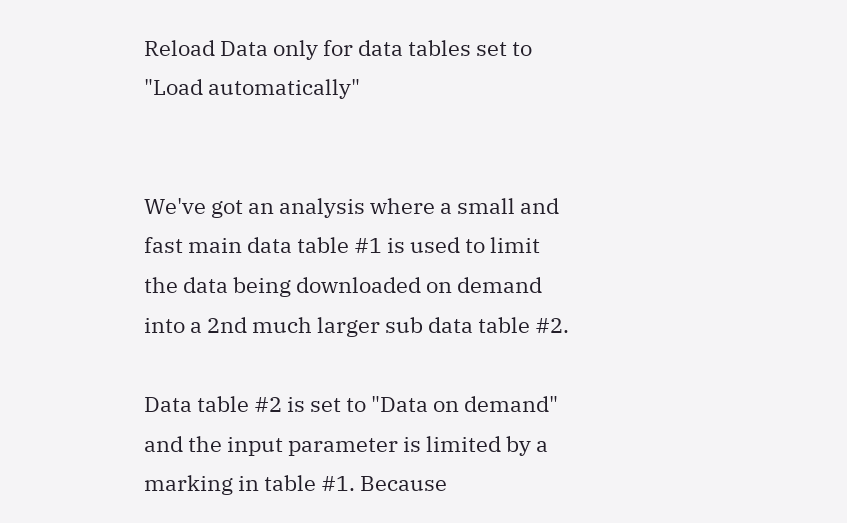Reload Data only for data tables set to "Load automatically"


We've got an analysis where a small and fast main data table #1 is used to limit the data being downloaded on demand into a 2nd much larger sub data table #2.

Data table #2 is set to "Data on demand" and the input parameter is limited by a marking in table #1. Because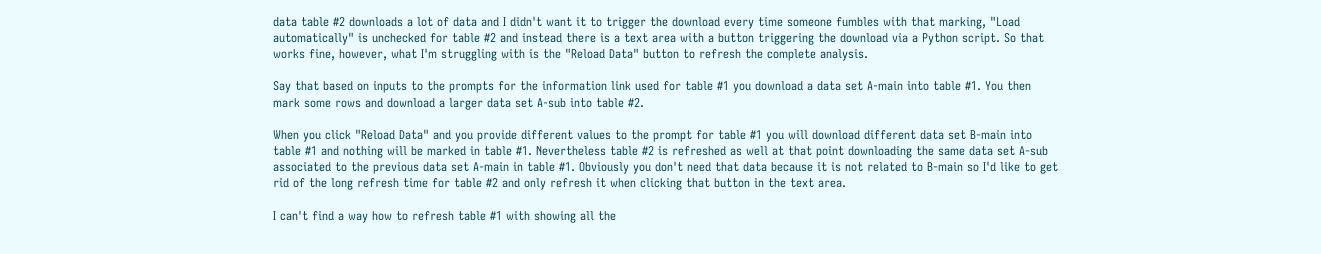data table #2 downloads a lot of data and I didn't want it to trigger the download every time someone fumbles with that marking, "Load automatically" is unchecked for table #2 and instead there is a text area with a button triggering the download via a Python script. So that works fine, however, what I'm struggling with is the "Reload Data" button to refresh the complete analysis.

Say that based on inputs to the prompts for the information link used for table #1 you download a data set A-main into table #1. You then mark some rows and download a larger data set A-sub into table #2.

When you click "Reload Data" and you provide different values to the prompt for table #1 you will download different data set B-main into table #1 and nothing will be marked in table #1. Nevertheless table #2 is refreshed as well at that point downloading the same data set A-sub associated to the previous data set A-main in table #1. Obviously you don't need that data because it is not related to B-main so I'd like to get rid of the long refresh time for table #2 and only refresh it when clicking that button in the text area.

I can't find a way how to refresh table #1 with showing all the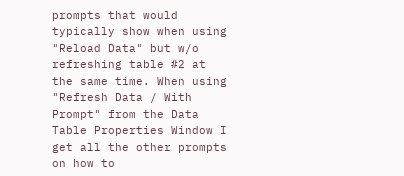prompts that would typically show when using "Reload Data" but w/o refreshing table #2 at the same time. When using "Refresh Data / With Prompt" from the Data Table Properties Window I get all the other prompts on how to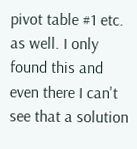pivot table #1 etc. as well. I only found this and even there I can't see that a solution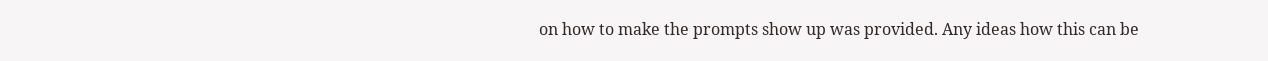on how to make the prompts show up was provided. Any ideas how this can be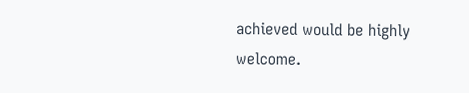achieved would be highly welcome.